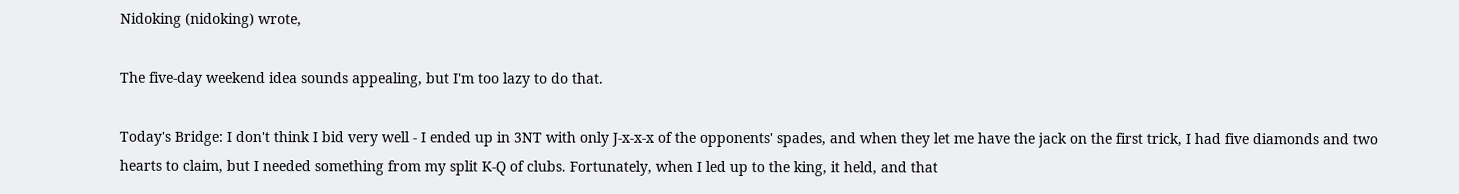Nidoking (nidoking) wrote,

The five-day weekend idea sounds appealing, but I'm too lazy to do that.

Today's Bridge: I don't think I bid very well - I ended up in 3NT with only J-x-x-x of the opponents' spades, and when they let me have the jack on the first trick, I had five diamonds and two hearts to claim, but I needed something from my split K-Q of clubs. Fortunately, when I led up to the king, it held, and that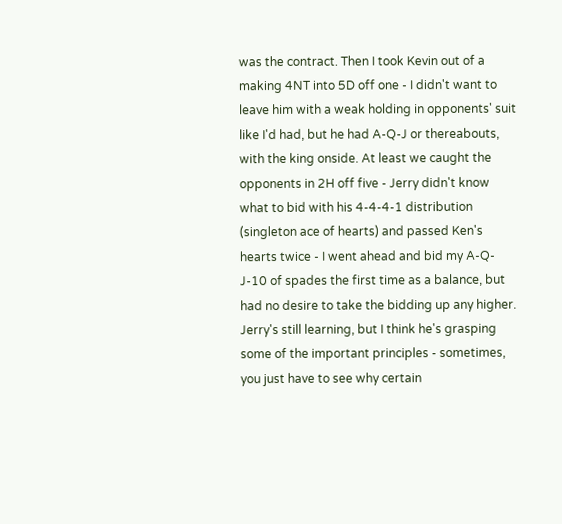was the contract. Then I took Kevin out of a making 4NT into 5D off one - I didn't want to leave him with a weak holding in opponents' suit like I'd had, but he had A-Q-J or thereabouts, with the king onside. At least we caught the opponents in 2H off five - Jerry didn't know what to bid with his 4-4-4-1 distribution (singleton ace of hearts) and passed Ken's hearts twice - I went ahead and bid my A-Q-J-10 of spades the first time as a balance, but had no desire to take the bidding up any higher. Jerry's still learning, but I think he's grasping some of the important principles - sometimes, you just have to see why certain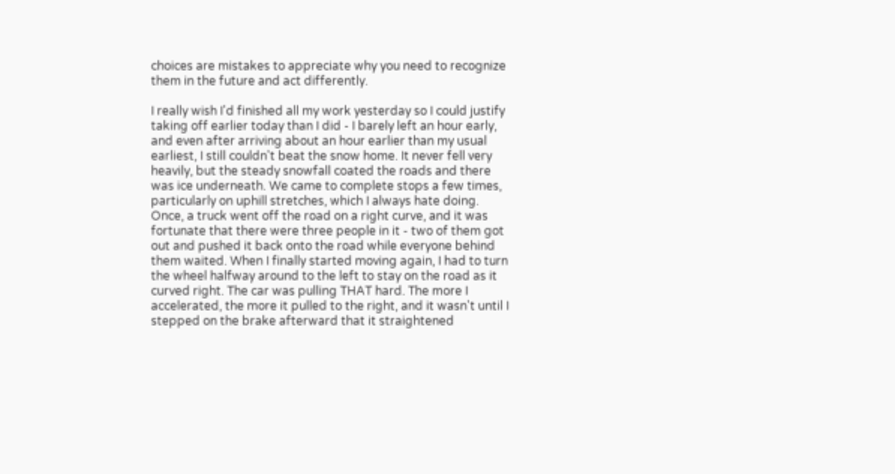choices are mistakes to appreciate why you need to recognize them in the future and act differently.

I really wish I'd finished all my work yesterday so I could justify taking off earlier today than I did - I barely left an hour early, and even after arriving about an hour earlier than my usual earliest, I still couldn't beat the snow home. It never fell very heavily, but the steady snowfall coated the roads and there was ice underneath. We came to complete stops a few times, particularly on uphill stretches, which I always hate doing. Once, a truck went off the road on a right curve, and it was fortunate that there were three people in it - two of them got out and pushed it back onto the road while everyone behind them waited. When I finally started moving again, I had to turn the wheel halfway around to the left to stay on the road as it curved right. The car was pulling THAT hard. The more I accelerated, the more it pulled to the right, and it wasn't until I stepped on the brake afterward that it straightened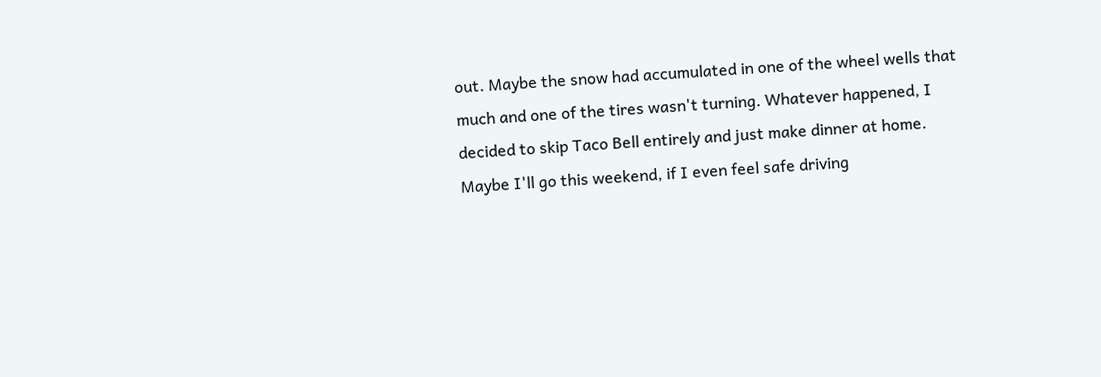out. Maybe the snow had accumulated in one of the wheel wells that much and one of the tires wasn't turning. Whatever happened, I decided to skip Taco Bell entirely and just make dinner at home. Maybe I'll go this weekend, if I even feel safe driving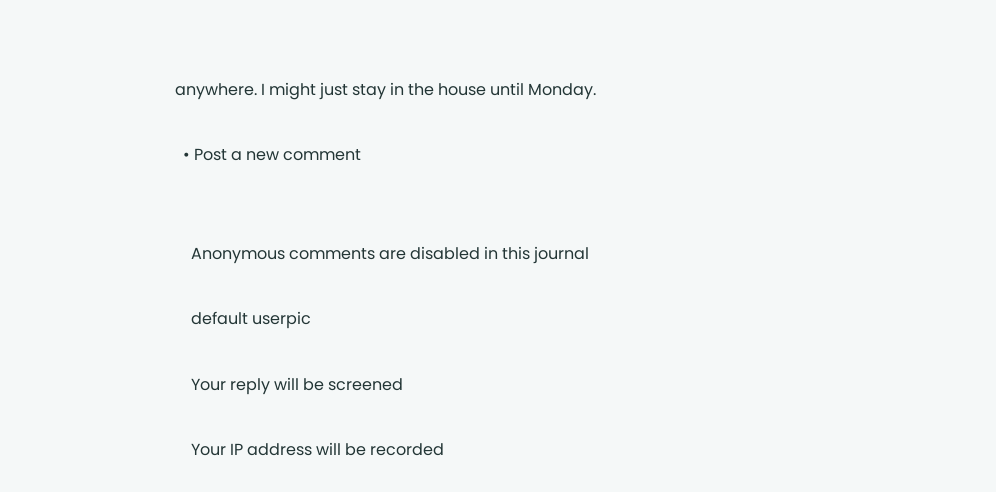anywhere. I might just stay in the house until Monday.

  • Post a new comment


    Anonymous comments are disabled in this journal

    default userpic

    Your reply will be screened

    Your IP address will be recorded